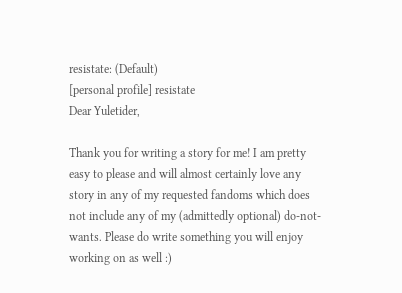resistate: (Default)
[personal profile] resistate
Dear Yuletider,

Thank you for writing a story for me! I am pretty easy to please and will almost certainly love any story in any of my requested fandoms which does not include any of my (admittedly optional) do-not-wants. Please do write something you will enjoy working on as well :)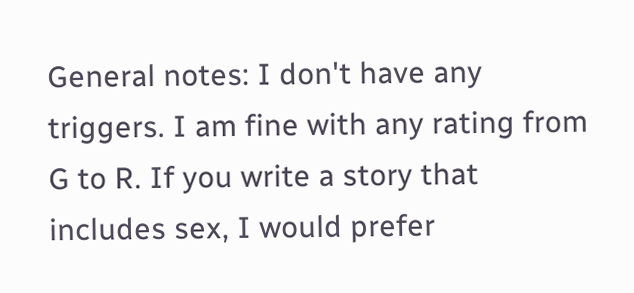General notes: I don't have any triggers. I am fine with any rating from G to R. If you write a story that includes sex, I would prefer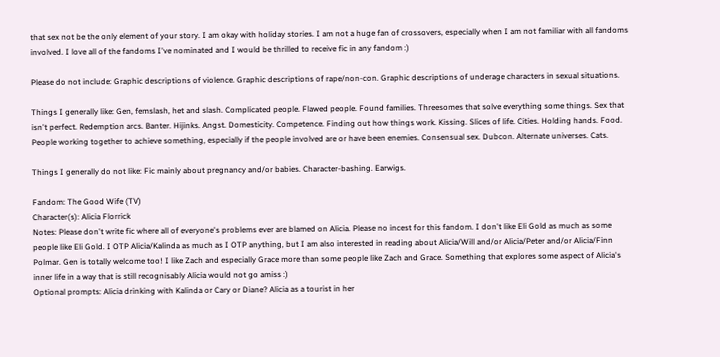that sex not be the only element of your story. I am okay with holiday stories. I am not a huge fan of crossovers, especially when I am not familiar with all fandoms involved. I love all of the fandoms I've nominated and I would be thrilled to receive fic in any fandom :)

Please do not include: Graphic descriptions of violence. Graphic descriptions of rape/non-con. Graphic descriptions of underage characters in sexual situations.

Things I generally like: Gen, femslash, het and slash. Complicated people. Flawed people. Found families. Threesomes that solve everything some things. Sex that isn't perfect. Redemption arcs. Banter. Hijinks. Angst. Domesticity. Competence. Finding out how things work. Kissing. Slices of life. Cities. Holding hands. Food. People working together to achieve something, especially if the people involved are or have been enemies. Consensual sex. Dubcon. Alternate universes. Cats.

Things I generally do not like: Fic mainly about pregnancy and/or babies. Character-bashing. Earwigs.

Fandom: The Good Wife (TV)
Character(s): Alicia Florrick
Notes: Please don't write fic where all of everyone's problems ever are blamed on Alicia. Please no incest for this fandom. I don't like Eli Gold as much as some people like Eli Gold. I OTP Alicia/Kalinda as much as I OTP anything, but I am also interested in reading about Alicia/Will and/or Alicia/Peter and/or Alicia/Finn Polmar. Gen is totally welcome too! I like Zach and especially Grace more than some people like Zach and Grace. Something that explores some aspect of Alicia's inner life in a way that is still recognisably Alicia would not go amiss :)
Optional prompts: Alicia drinking with Kalinda or Cary or Diane? Alicia as a tourist in her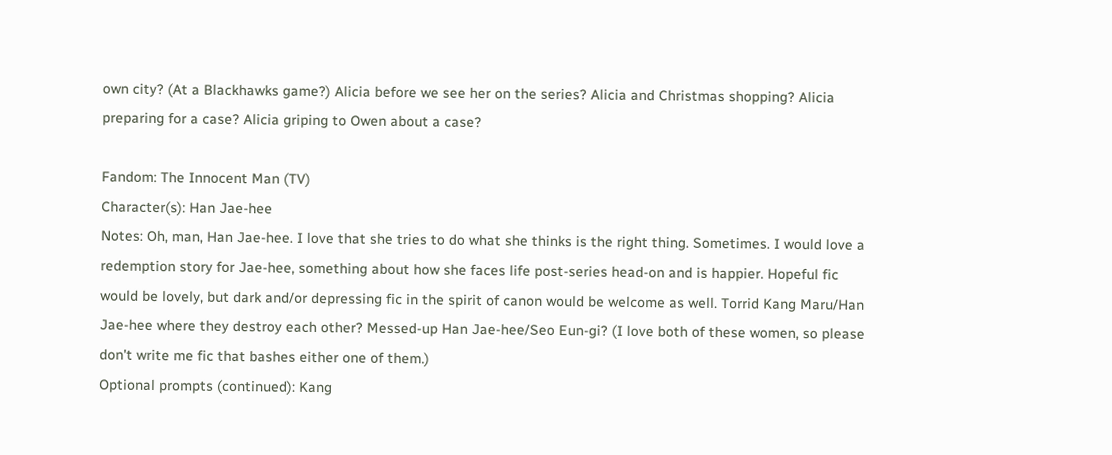own city? (At a Blackhawks game?) Alicia before we see her on the series? Alicia and Christmas shopping? Alicia preparing for a case? Alicia griping to Owen about a case?

Fandom: The Innocent Man (TV)
Character(s): Han Jae-hee
Notes: Oh, man, Han Jae-hee. I love that she tries to do what she thinks is the right thing. Sometimes. I would love a redemption story for Jae-hee, something about how she faces life post-series head-on and is happier. Hopeful fic would be lovely, but dark and/or depressing fic in the spirit of canon would be welcome as well. Torrid Kang Maru/Han Jae-hee where they destroy each other? Messed-up Han Jae-hee/Seo Eun-gi? (I love both of these women, so please don't write me fic that bashes either one of them.)
Optional prompts (continued): Kang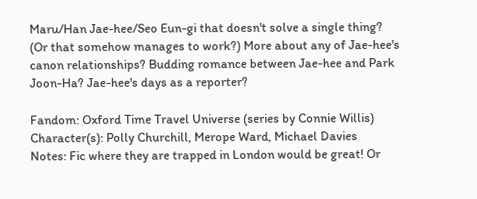Maru/Han Jae-hee/Seo Eun-gi that doesn't solve a single thing? (Or that somehow manages to work?) More about any of Jae-hee's canon relationships? Budding romance between Jae-hee and Park Joon-Ha? Jae-hee's days as a reporter?

Fandom: Oxford Time Travel Universe (series by Connie Willis)
Character(s): Polly Churchill, Merope Ward, Michael Davies
Notes: Fic where they are trapped in London would be great! Or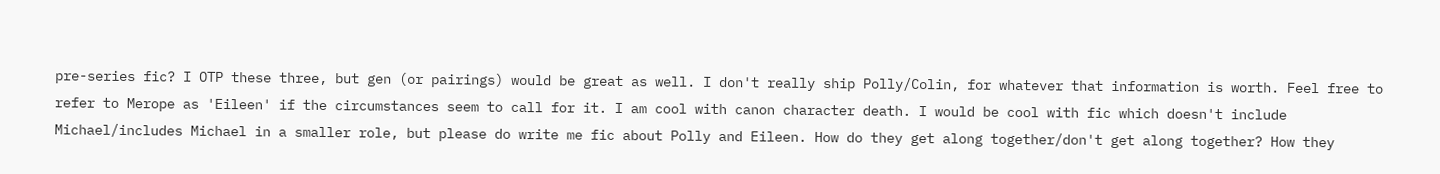pre-series fic? I OTP these three, but gen (or pairings) would be great as well. I don't really ship Polly/Colin, for whatever that information is worth. Feel free to refer to Merope as 'Eileen' if the circumstances seem to call for it. I am cool with canon character death. I would be cool with fic which doesn't include Michael/includes Michael in a smaller role, but please do write me fic about Polly and Eileen. How do they get along together/don't get along together? How they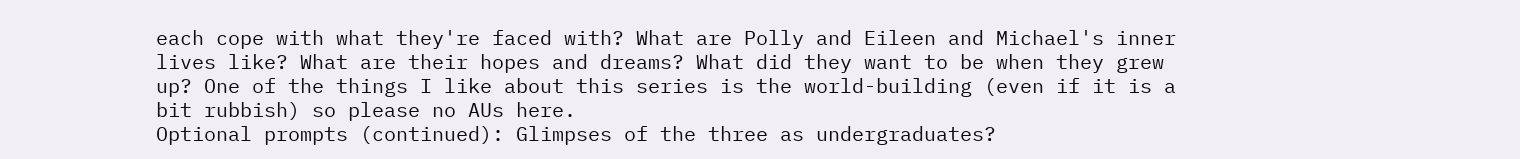each cope with what they're faced with? What are Polly and Eileen and Michael's inner lives like? What are their hopes and dreams? What did they want to be when they grew up? One of the things I like about this series is the world-building (even if it is a bit rubbish) so please no AUs here.
Optional prompts (continued): Glimpses of the three as undergraduates?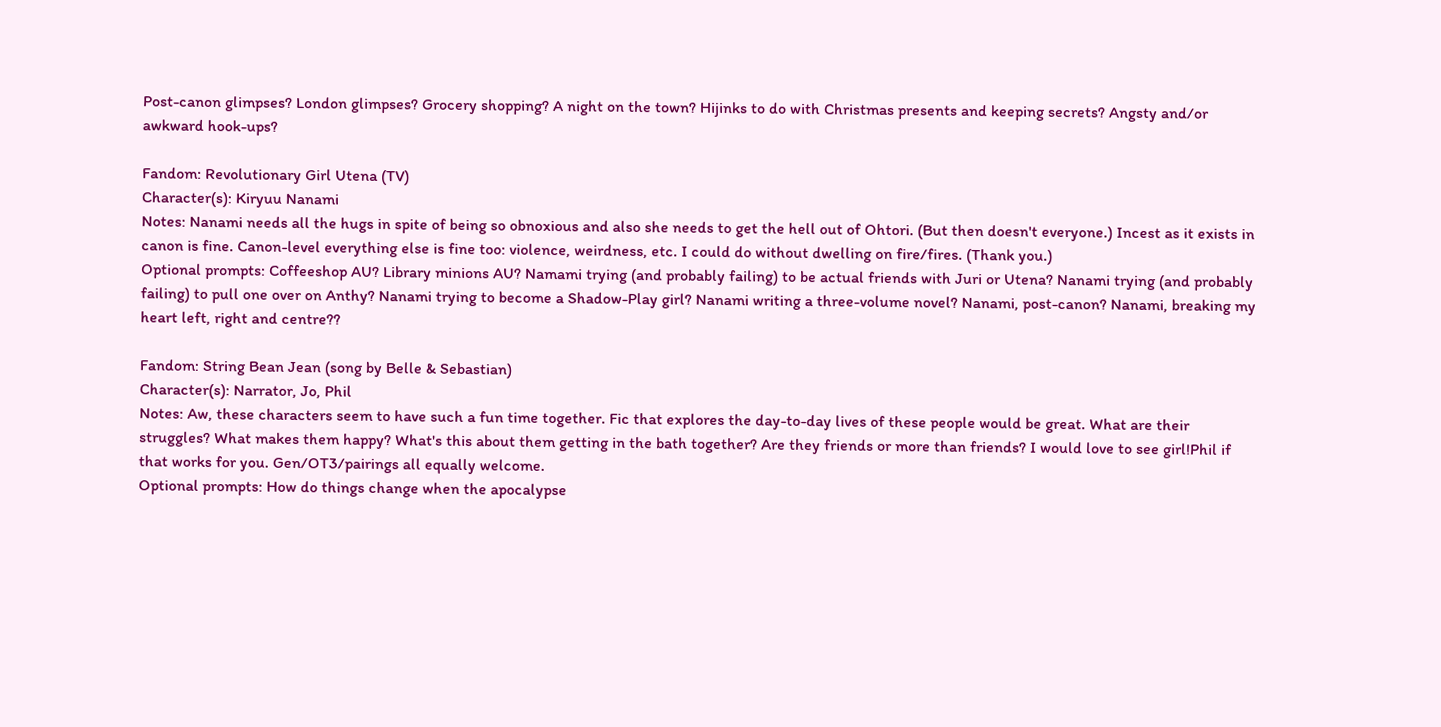Post-canon glimpses? London glimpses? Grocery shopping? A night on the town? Hijinks to do with Christmas presents and keeping secrets? Angsty and/or awkward hook-ups?

Fandom: Revolutionary Girl Utena (TV)
Character(s): Kiryuu Nanami
Notes: Nanami needs all the hugs in spite of being so obnoxious and also she needs to get the hell out of Ohtori. (But then doesn't everyone.) Incest as it exists in canon is fine. Canon-level everything else is fine too: violence, weirdness, etc. I could do without dwelling on fire/fires. (Thank you.)
Optional prompts: Coffeeshop AU? Library minions AU? Namami trying (and probably failing) to be actual friends with Juri or Utena? Nanami trying (and probably failing) to pull one over on Anthy? Nanami trying to become a Shadow-Play girl? Nanami writing a three-volume novel? Nanami, post-canon? Nanami, breaking my heart left, right and centre??

Fandom: String Bean Jean (song by Belle & Sebastian)
Character(s): Narrator, Jo, Phil
Notes: Aw, these characters seem to have such a fun time together. Fic that explores the day-to-day lives of these people would be great. What are their struggles? What makes them happy? What's this about them getting in the bath together? Are they friends or more than friends? I would love to see girl!Phil if that works for you. Gen/OT3/pairings all equally welcome.
Optional prompts: How do things change when the apocalypse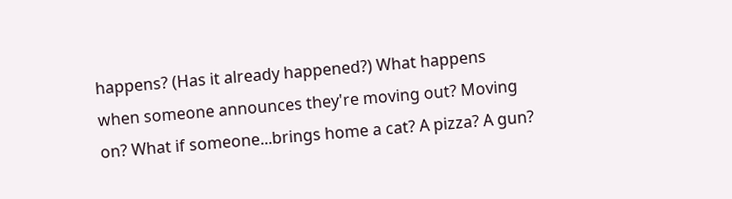happens? (Has it already happened?) What happens when someone announces they're moving out? Moving on? What if someone...brings home a cat? A pizza? A gun?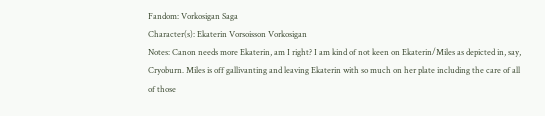Fandom: Vorkosigan Saga
Character(s): Ekaterin Vorsoisson Vorkosigan
Notes: Canon needs more Ekaterin, am I right? I am kind of not keen on Ekaterin/Miles as depicted in, say, Cryoburn. Miles is off gallivanting and leaving Ekaterin with so much on her plate including the care of all of those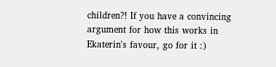children?! If you have a convincing argument for how this works in Ekaterin's favour, go for it :)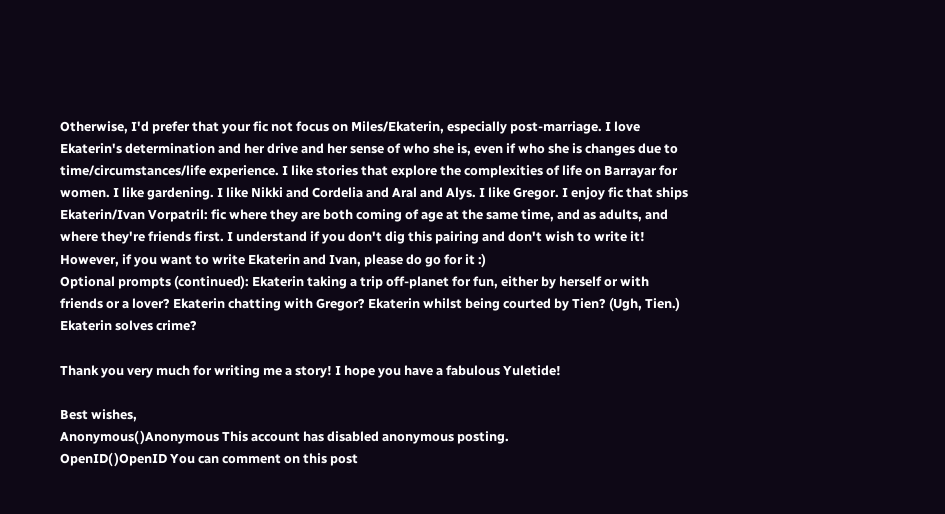Otherwise, I'd prefer that your fic not focus on Miles/Ekaterin, especially post-marriage. I love Ekaterin's determination and her drive and her sense of who she is, even if who she is changes due to time/circumstances/life experience. I like stories that explore the complexities of life on Barrayar for women. I like gardening. I like Nikki and Cordelia and Aral and Alys. I like Gregor. I enjoy fic that ships Ekaterin/Ivan Vorpatril: fic where they are both coming of age at the same time, and as adults, and where they're friends first. I understand if you don't dig this pairing and don't wish to write it! However, if you want to write Ekaterin and Ivan, please do go for it :)
Optional prompts (continued): Ekaterin taking a trip off-planet for fun, either by herself or with friends or a lover? Ekaterin chatting with Gregor? Ekaterin whilst being courted by Tien? (Ugh, Tien.) Ekaterin solves crime?

Thank you very much for writing me a story! I hope you have a fabulous Yuletide!

Best wishes,
Anonymous( )Anonymous This account has disabled anonymous posting.
OpenID( )OpenID You can comment on this post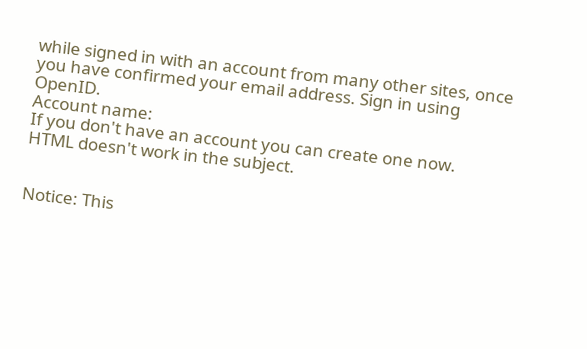while signed in with an account from many other sites, once you have confirmed your email address. Sign in using OpenID.
Account name:
If you don't have an account you can create one now.
HTML doesn't work in the subject.


Notice: This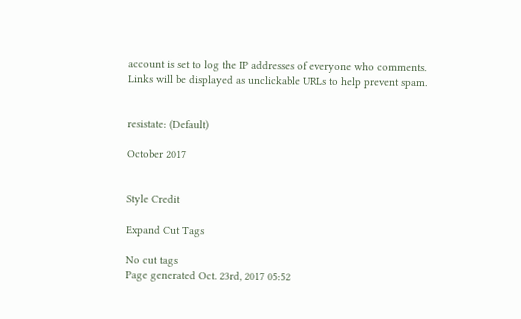account is set to log the IP addresses of everyone who comments.
Links will be displayed as unclickable URLs to help prevent spam.


resistate: (Default)

October 2017


Style Credit

Expand Cut Tags

No cut tags
Page generated Oct. 23rd, 2017 05:52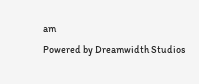am
Powered by Dreamwidth Studios